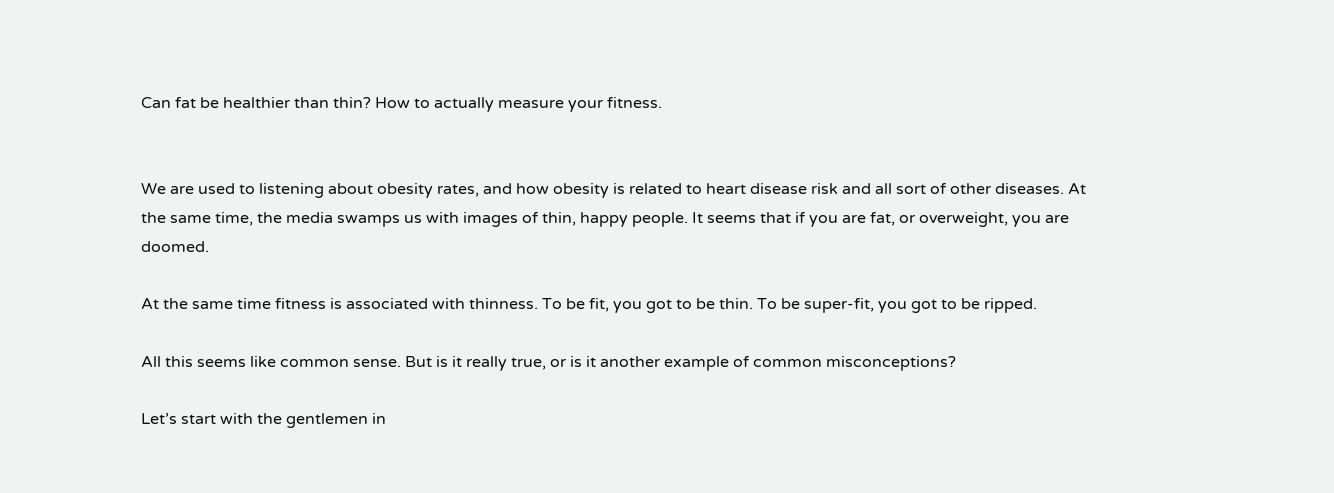Can fat be healthier than thin? How to actually measure your fitness.


We are used to listening about obesity rates, and how obesity is related to heart disease risk and all sort of other diseases. At the same time, the media swamps us with images of thin, happy people. It seems that if you are fat, or overweight, you are doomed.

At the same time fitness is associated with thinness. To be fit, you got to be thin. To be super-fit, you got to be ripped.

All this seems like common sense. But is it really true, or is it another example of common misconceptions?

Let’s start with the gentlemen in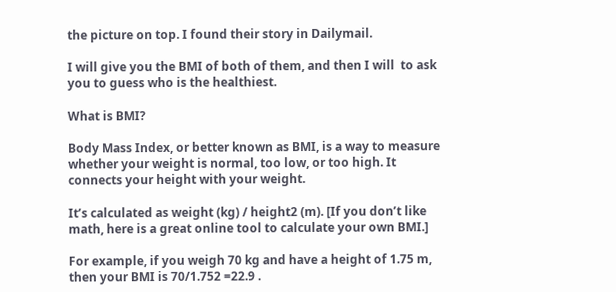the picture on top. I found their story in Dailymail.

I will give you the BMI of both of them, and then I will  to ask you to guess who is the healthiest.

What is BMI?

Body Mass Index, or better known as BMI, is a way to measure whether your weight is normal, too low, or too high. It connects your height with your weight.

It’s calculated as weight (kg) / height2 (m). [If you don’t like math, here is a great online tool to calculate your own BMI.]

For example, if you weigh 70 kg and have a height of 1.75 m, then your BMI is 70/1.752 =22.9 .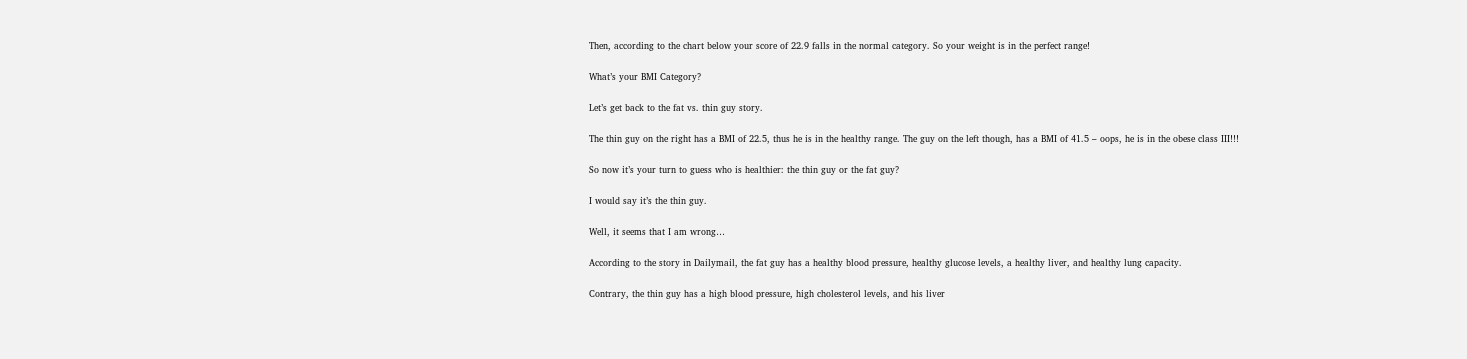Then, according to the chart below your score of 22.9 falls in the normal category. So your weight is in the perfect range!

What’s your BMI Category?

Let’s get back to the fat vs. thin guy story.

The thin guy on the right has a BMI of 22.5, thus he is in the healthy range. The guy on the left though, has a BMI of 41.5 – oops, he is in the obese class III!!!

So now it’s your turn to guess who is healthier: the thin guy or the fat guy?

I would say it’s the thin guy.

Well, it seems that I am wrong…

According to the story in Dailymail, the fat guy has a healthy blood pressure, healthy glucose levels, a healthy liver, and healthy lung capacity.

Contrary, the thin guy has a high blood pressure, high cholesterol levels, and his liver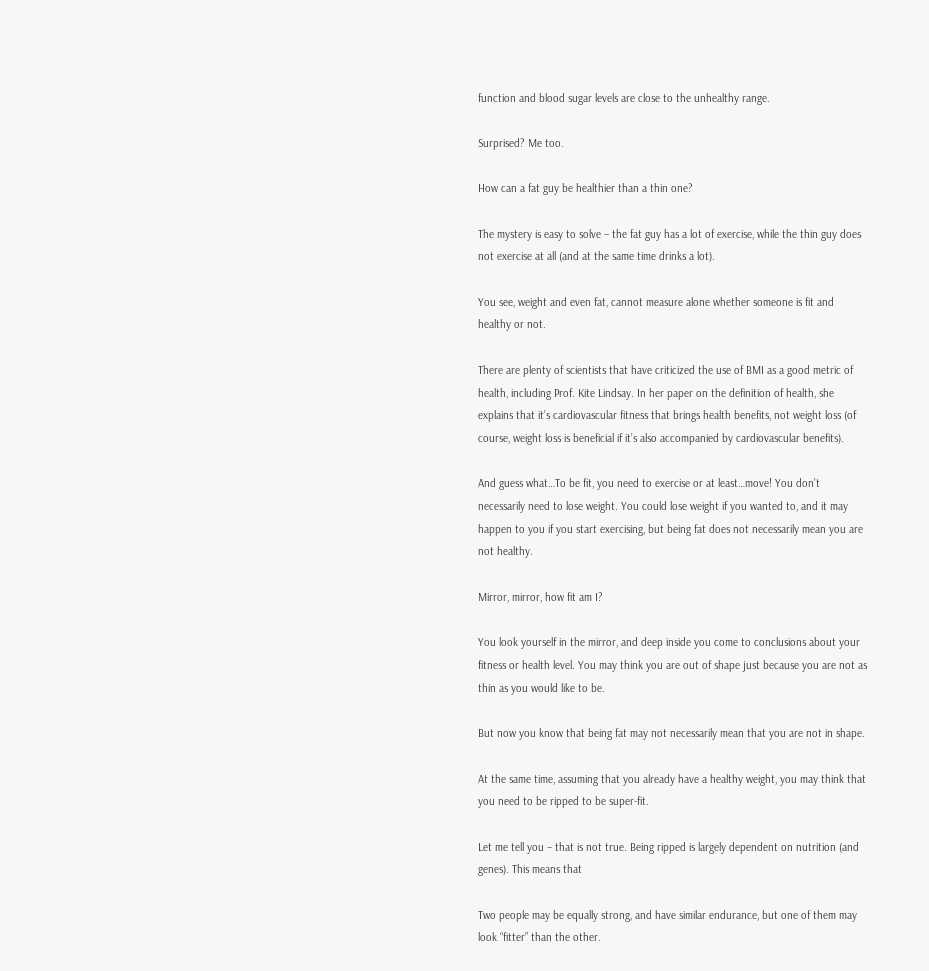function and blood sugar levels are close to the unhealthy range.

Surprised? Me too.

How can a fat guy be healthier than a thin one?

The mystery is easy to solve – the fat guy has a lot of exercise, while the thin guy does not exercise at all (and at the same time drinks a lot).

You see, weight and even fat, cannot measure alone whether someone is fit and healthy or not.

There are plenty of scientists that have criticized the use of BMI as a good metric of health, including Prof. Kite Lindsay. In her paper on the definition of health, she explains that it’s cardiovascular fitness that brings health benefits, not weight loss (of course, weight loss is beneficial if it’s also accompanied by cardiovascular benefits).

And guess what…To be fit, you need to exercise or at least…move! You don’t necessarily need to lose weight. You could lose weight if you wanted to, and it may happen to you if you start exercising, but being fat does not necessarily mean you are not healthy.

Mirror, mirror, how fit am I?

You look yourself in the mirror, and deep inside you come to conclusions about your fitness or health level. You may think you are out of shape just because you are not as thin as you would like to be.

But now you know that being fat may not necessarily mean that you are not in shape.

At the same time, assuming that you already have a healthy weight, you may think that you need to be ripped to be super-fit.

Let me tell you – that is not true. Being ripped is largely dependent on nutrition (and genes). This means that

Two people may be equally strong, and have similar endurance, but one of them may look “fitter” than the other.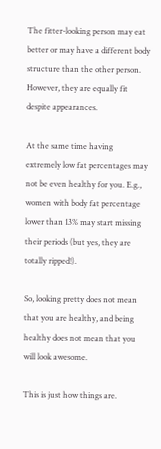The fitter-looking person may eat better or may have a different body structure than the other person. However, they are equally fit despite appearances.

At the same time having extremely low fat percentages may not be even healthy for you. E.g., women with body fat percentage lower than 13% may start missing their periods (but yes, they are totally ripped!).

So, looking pretty does not mean that you are healthy, and being healthy does not mean that you will look awesome.

This is just how things are.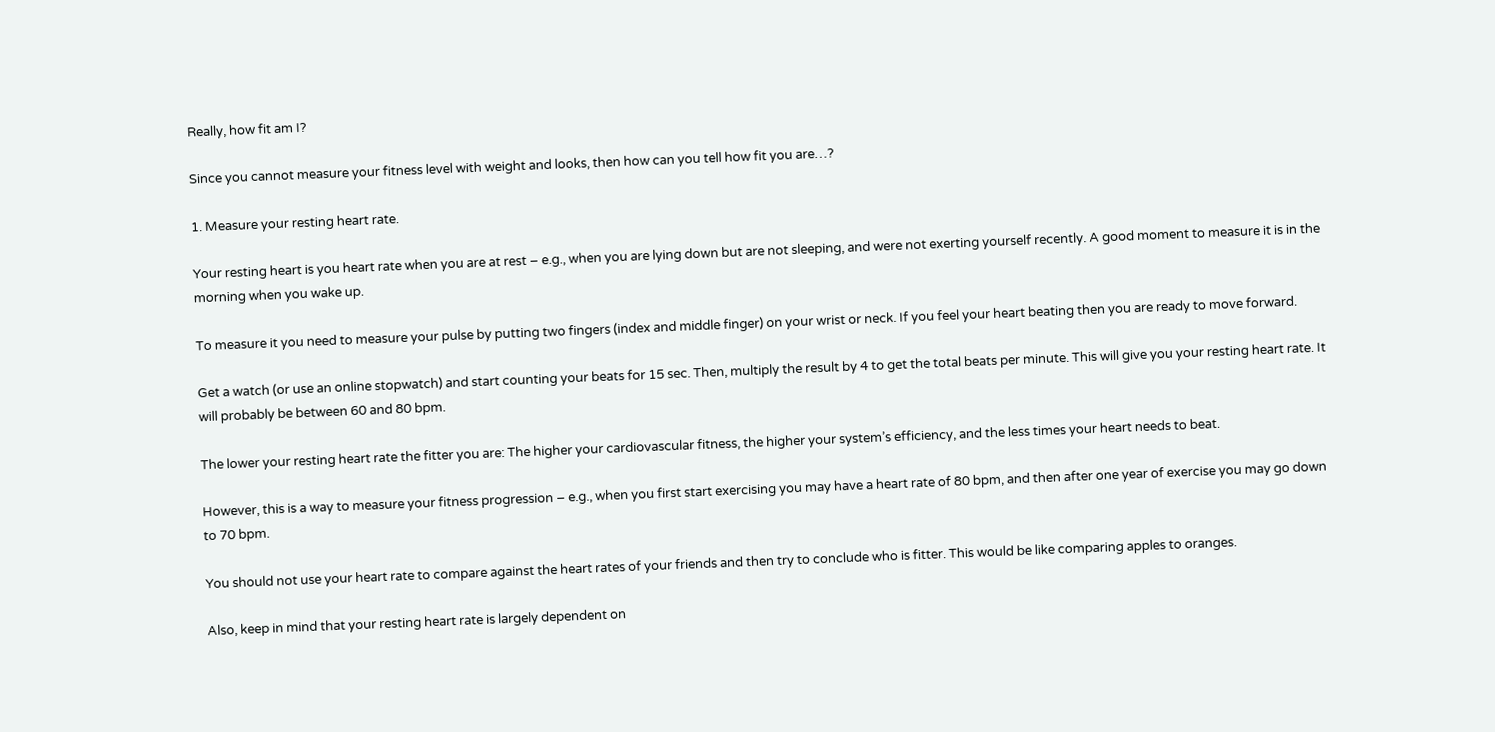Really, how fit am I?

Since you cannot measure your fitness level with weight and looks, then how can you tell how fit you are…?

1. Measure your resting heart rate.

Your resting heart is you heart rate when you are at rest – e.g., when you are lying down but are not sleeping, and were not exerting yourself recently. A good moment to measure it is in the morning when you wake up.

To measure it you need to measure your pulse by putting two fingers (index and middle finger) on your wrist or neck. If you feel your heart beating then you are ready to move forward.

Get a watch (or use an online stopwatch) and start counting your beats for 15 sec. Then, multiply the result by 4 to get the total beats per minute. This will give you your resting heart rate. It will probably be between 60 and 80 bpm.

The lower your resting heart rate the fitter you are: The higher your cardiovascular fitness, the higher your system’s efficiency, and the less times your heart needs to beat.

However, this is a way to measure your fitness progression – e.g., when you first start exercising you may have a heart rate of 80 bpm, and then after one year of exercise you may go down to 70 bpm.

You should not use your heart rate to compare against the heart rates of your friends and then try to conclude who is fitter. This would be like comparing apples to oranges.

Also, keep in mind that your resting heart rate is largely dependent on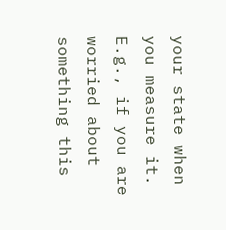your state when you measure it. E.g., if you are worried about something this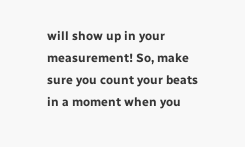will show up in your measurement! So, make sure you count your beats in a moment when you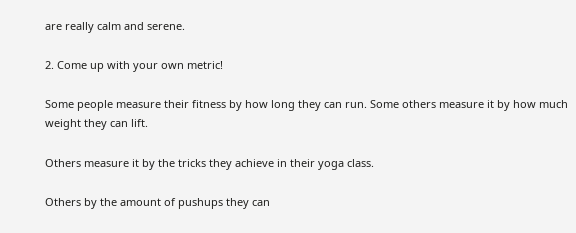are really calm and serene.

2. Come up with your own metric!

Some people measure their fitness by how long they can run. Some others measure it by how much weight they can lift.

Others measure it by the tricks they achieve in their yoga class.

Others by the amount of pushups they can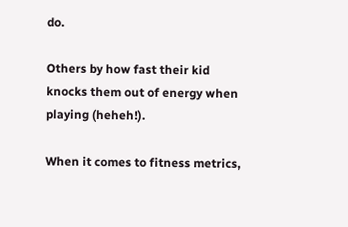do.

Others by how fast their kid knocks them out of energy when playing (heheh!).

When it comes to fitness metrics,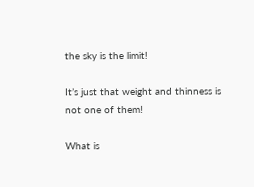the sky is the limit!

It’s just that weight and thinness is not one of them!

What is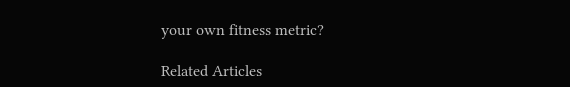your own fitness metric?

Related Articles